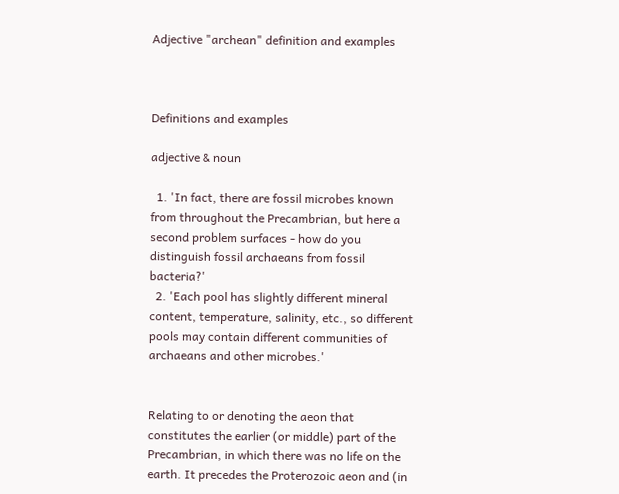Adjective "archean" definition and examples



Definitions and examples

adjective & noun

  1. 'In fact, there are fossil microbes known from throughout the Precambrian, but here a second problem surfaces - how do you distinguish fossil archaeans from fossil bacteria?'
  2. 'Each pool has slightly different mineral content, temperature, salinity, etc., so different pools may contain different communities of archaeans and other microbes.'


Relating to or denoting the aeon that constitutes the earlier (or middle) part of the Precambrian, in which there was no life on the earth. It precedes the Proterozoic aeon and (in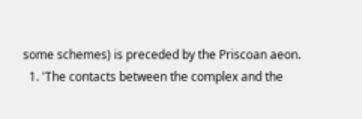some schemes) is preceded by the Priscoan aeon.
  1. 'The contacts between the complex and the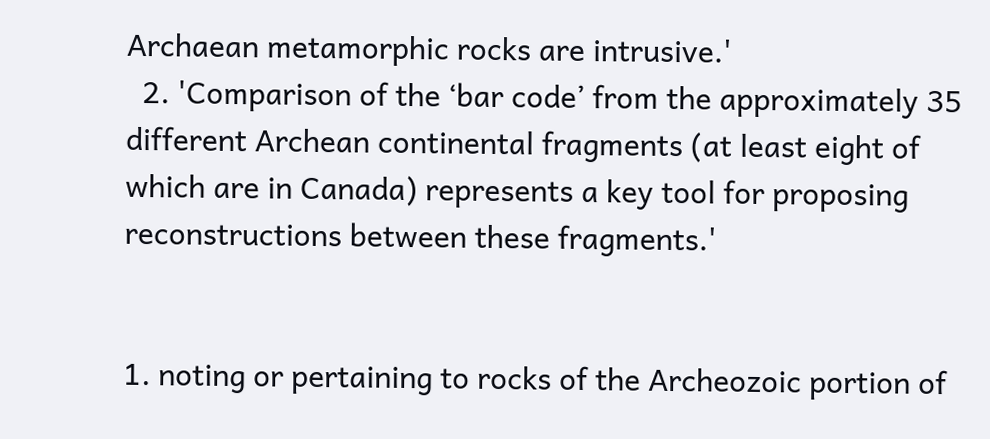Archaean metamorphic rocks are intrusive.'
  2. 'Comparison of the ‘bar code’ from the approximately 35 different Archean continental fragments (at least eight of which are in Canada) represents a key tool for proposing reconstructions between these fragments.'


1. noting or pertaining to rocks of the Archeozoic portion of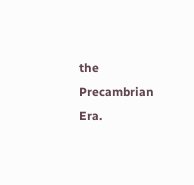the Precambrian Era.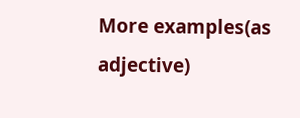More examples(as adjective)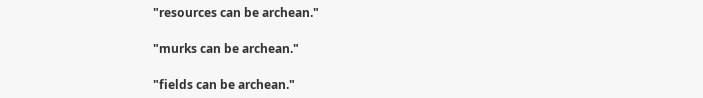"resources can be archean."

"murks can be archean."

"fields can be archean."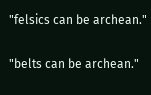"felsics can be archean."

"belts can be archean."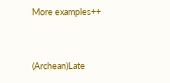More examples++


(Archean)Late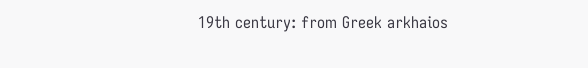19th century: from Greek arkhaios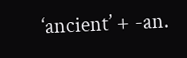‘ancient’ + -an.